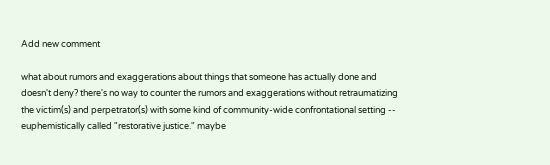Add new comment

what about rumors and exaggerations about things that someone has actually done and doesn't deny? there's no way to counter the rumors and exaggerations without retraumatizing the victim(s) and perpetrator(s) with some kind of community-wide confrontational setting -- euphemistically called "restorative justice." maybe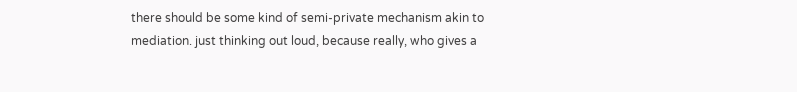there should be some kind of semi-private mechanism akin to mediation. just thinking out loud, because really, who gives a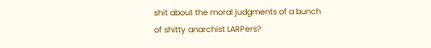shit about the moral judgments of a bunch of shitty anarchist LARPers?